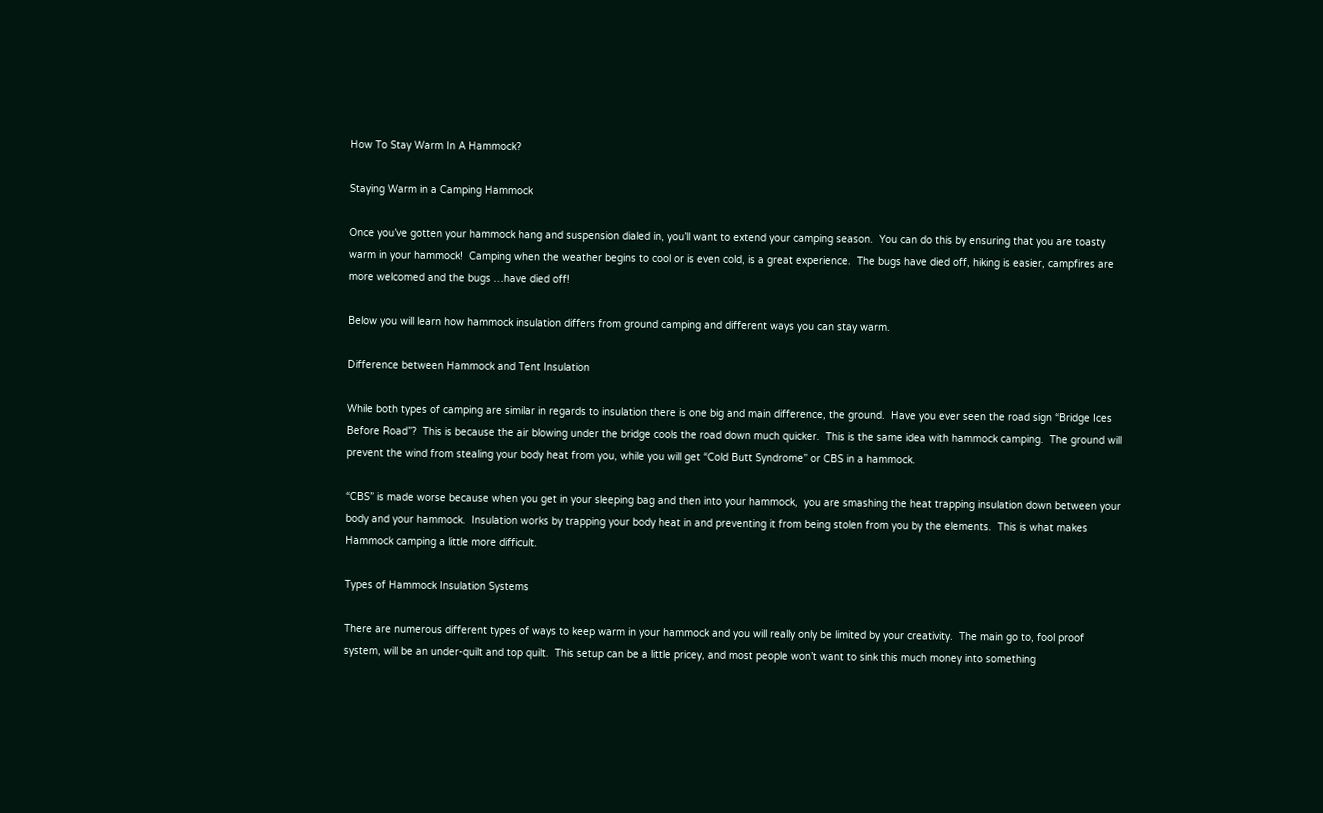How To Stay Warm In A Hammock?

Staying Warm in a Camping Hammock

Once you’ve gotten your hammock hang and suspension dialed in, you’ll want to extend your camping season.  You can do this by ensuring that you are toasty warm in your hammock!  Camping when the weather begins to cool or is even cold, is a great experience.  The bugs have died off, hiking is easier, campfires are more welcomed and the bugs …have died off!

Below you will learn how hammock insulation differs from ground camping and different ways you can stay warm.

Difference between Hammock and Tent Insulation

While both types of camping are similar in regards to insulation there is one big and main difference, the ground.  Have you ever seen the road sign “Bridge Ices Before Road”?  This is because the air blowing under the bridge cools the road down much quicker.  This is the same idea with hammock camping.  The ground will prevent the wind from stealing your body heat from you, while you will get “Cold Butt Syndrome” or CBS in a hammock.

“CBS” is made worse because when you get in your sleeping bag and then into your hammock,  you are smashing the heat trapping insulation down between your body and your hammock.  Insulation works by trapping your body heat in and preventing it from being stolen from you by the elements.  This is what makes Hammock camping a little more difficult.

Types of Hammock Insulation Systems

There are numerous different types of ways to keep warm in your hammock and you will really only be limited by your creativity.  The main go to, fool proof system, will be an under-quilt and top quilt.  This setup can be a little pricey, and most people won’t want to sink this much money into something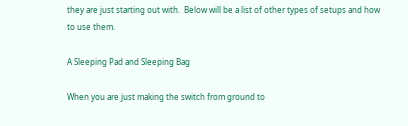they are just starting out with.  Below will be a list of other types of setups and how to use them.

A Sleeping Pad and Sleeping Bag

When you are just making the switch from ground to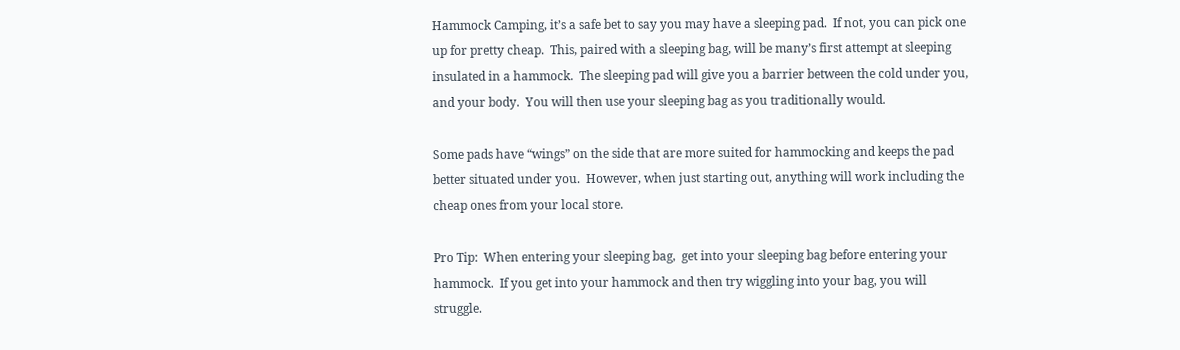Hammock Camping, it’s a safe bet to say you may have a sleeping pad.  If not, you can pick one up for pretty cheap.  This, paired with a sleeping bag, will be many’s first attempt at sleeping insulated in a hammock.  The sleeping pad will give you a barrier between the cold under you, and your body.  You will then use your sleeping bag as you traditionally would.

Some pads have “wings” on the side that are more suited for hammocking and keeps the pad better situated under you.  However, when just starting out, anything will work including the cheap ones from your local store.

Pro Tip:  When entering your sleeping bag,  get into your sleeping bag before entering your hammock.  If you get into your hammock and then try wiggling into your bag, you will struggle.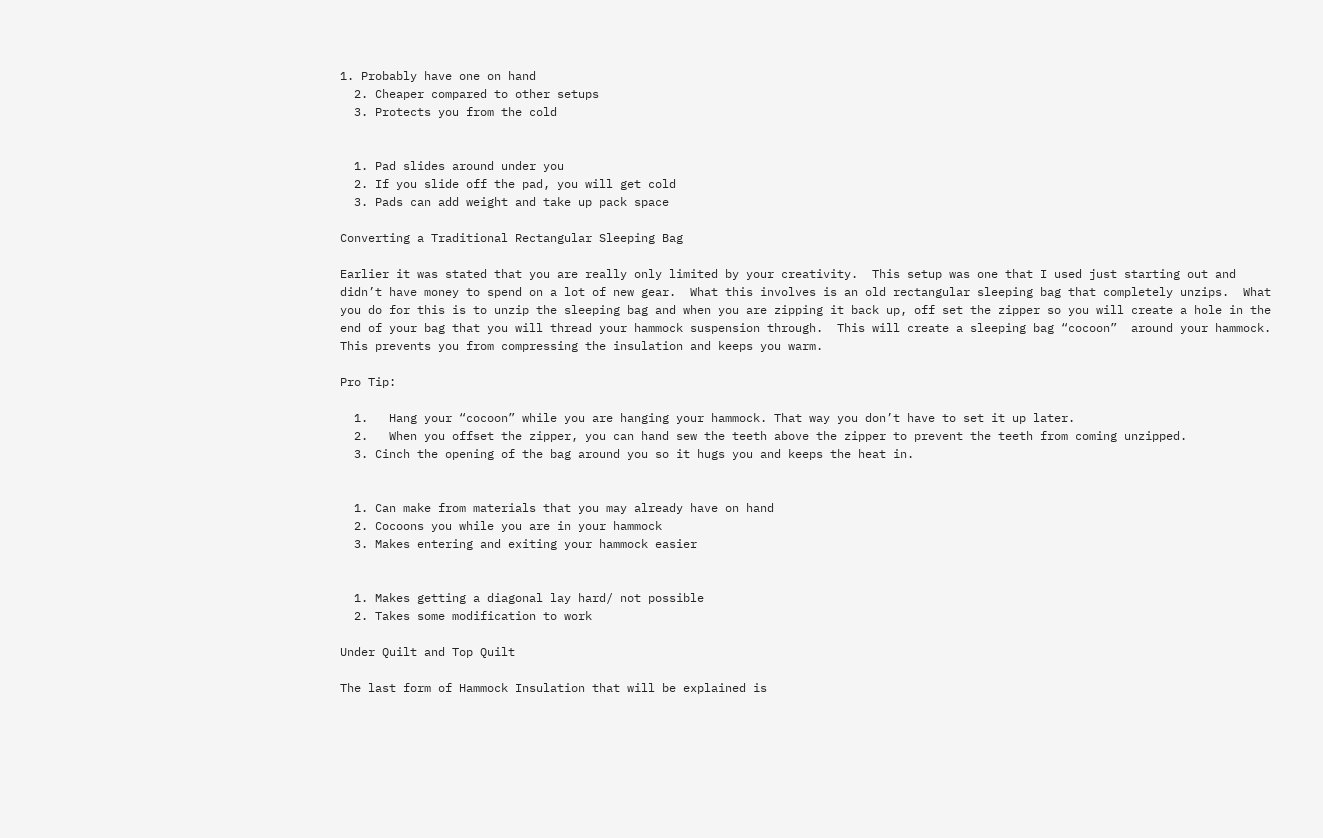1. Probably have one on hand
  2. Cheaper compared to other setups
  3. Protects you from the cold


  1. Pad slides around under you
  2. If you slide off the pad, you will get cold
  3. Pads can add weight and take up pack space

Converting a Traditional Rectangular Sleeping Bag

Earlier it was stated that you are really only limited by your creativity.  This setup was one that I used just starting out and didn’t have money to spend on a lot of new gear.  What this involves is an old rectangular sleeping bag that completely unzips.  What you do for this is to unzip the sleeping bag and when you are zipping it back up, off set the zipper so you will create a hole in the end of your bag that you will thread your hammock suspension through.  This will create a sleeping bag “cocoon”  around your hammock.  This prevents you from compressing the insulation and keeps you warm.

Pro Tip:

  1.   Hang your “cocoon” while you are hanging your hammock. That way you don’t have to set it up later.
  2.   When you offset the zipper, you can hand sew the teeth above the zipper to prevent the teeth from coming unzipped.
  3. Cinch the opening of the bag around you so it hugs you and keeps the heat in.


  1. Can make from materials that you may already have on hand
  2. Cocoons you while you are in your hammock
  3. Makes entering and exiting your hammock easier


  1. Makes getting a diagonal lay hard/ not possible
  2. Takes some modification to work

Under Quilt and Top Quilt

The last form of Hammock Insulation that will be explained is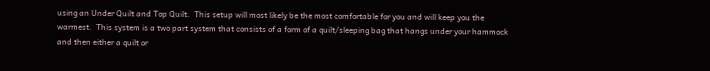using an Under Quilt and Top Quilt.  This setup will most likely be the most comfortable for you and will keep you the warmest.  This system is a two part system that consists of a form of a quilt/sleeping bag that hangs under your hammock and then either a quilt or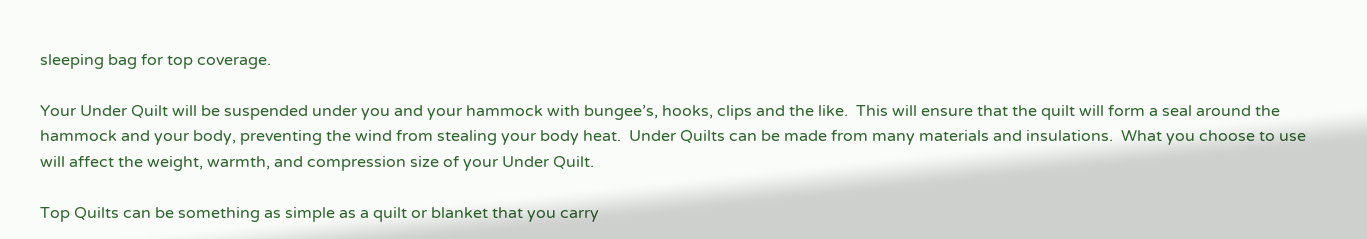sleeping bag for top coverage.

Your Under Quilt will be suspended under you and your hammock with bungee’s, hooks, clips and the like.  This will ensure that the quilt will form a seal around the hammock and your body, preventing the wind from stealing your body heat.  Under Quilts can be made from many materials and insulations.  What you choose to use will affect the weight, warmth, and compression size of your Under Quilt.

Top Quilts can be something as simple as a quilt or blanket that you carry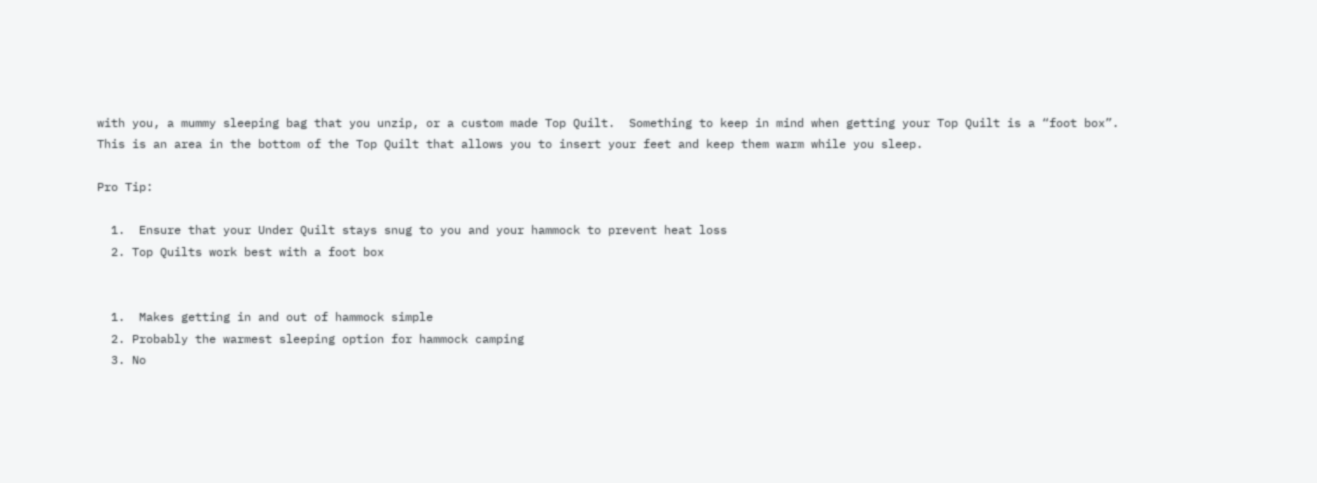with you, a mummy sleeping bag that you unzip, or a custom made Top Quilt.  Something to keep in mind when getting your Top Quilt is a “foot box”.  This is an area in the bottom of the Top Quilt that allows you to insert your feet and keep them warm while you sleep.

Pro Tip:

  1.  Ensure that your Under Quilt stays snug to you and your hammock to prevent heat loss
  2. Top Quilts work best with a foot box


  1.  Makes getting in and out of hammock simple
  2. Probably the warmest sleeping option for hammock camping
  3. No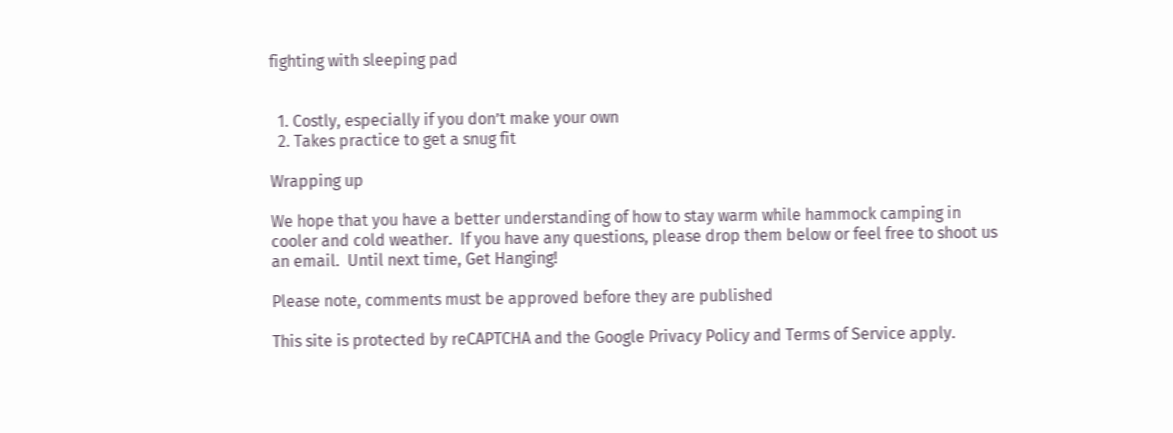fighting with sleeping pad


  1. Costly, especially if you don’t make your own
  2. Takes practice to get a snug fit

Wrapping up

We hope that you have a better understanding of how to stay warm while hammock camping in cooler and cold weather.  If you have any questions, please drop them below or feel free to shoot us an email.  Until next time, Get Hanging!

Please note, comments must be approved before they are published

This site is protected by reCAPTCHA and the Google Privacy Policy and Terms of Service apply.